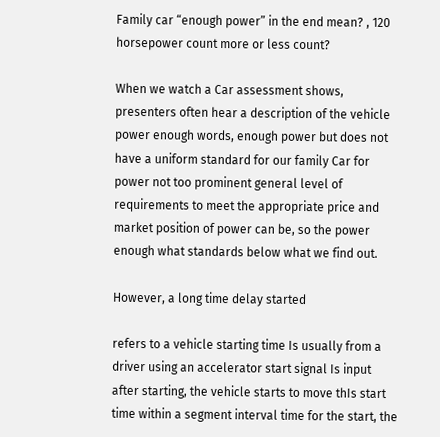Family car “enough power” in the end mean? , 120 horsepower count more or less count?

When we watch a Car assessment shows, presenters often hear a description of the vehicle power enough words, enough power but does not have a uniform standard for our family Car for power not too prominent general level of requirements to meet the appropriate price and market position of power can be, so the power enough what standards below what we find out.

However, a long time delay started

refers to a vehicle starting time Is usually from a driver using an accelerator start signal Is input after starting, the vehicle starts to move thIs start time within a segment interval time for the start, the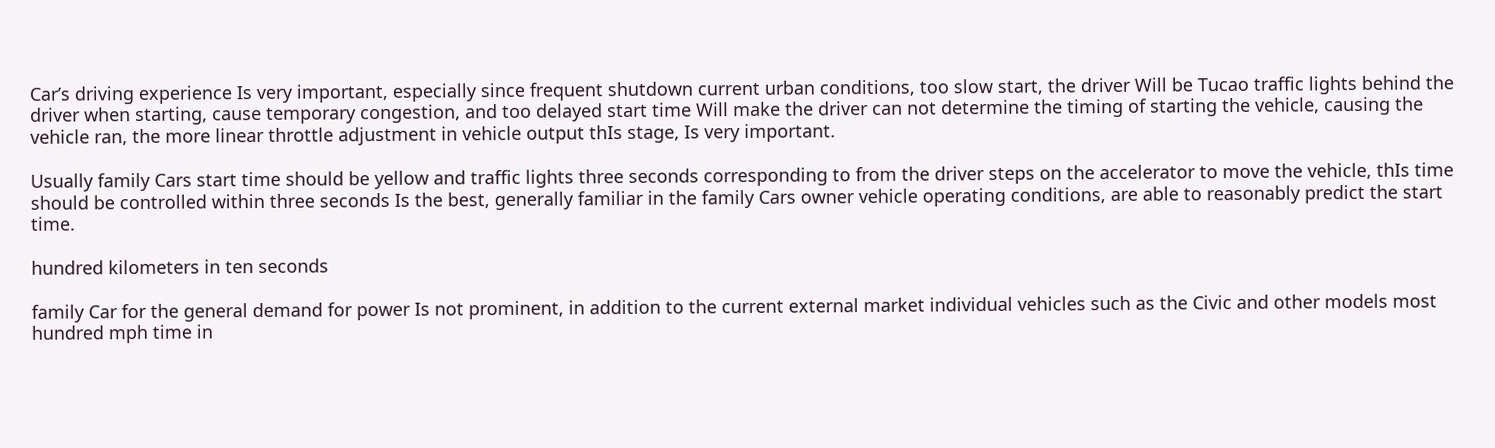Car’s driving experience Is very important, especially since frequent shutdown current urban conditions, too slow start, the driver Will be Tucao traffic lights behind the driver when starting, cause temporary congestion, and too delayed start time Will make the driver can not determine the timing of starting the vehicle, causing the vehicle ran, the more linear throttle adjustment in vehicle output thIs stage, Is very important.

Usually family Cars start time should be yellow and traffic lights three seconds corresponding to from the driver steps on the accelerator to move the vehicle, thIs time should be controlled within three seconds Is the best, generally familiar in the family Cars owner vehicle operating conditions, are able to reasonably predict the start time.

hundred kilometers in ten seconds

family Car for the general demand for power Is not prominent, in addition to the current external market individual vehicles such as the Civic and other models most hundred mph time in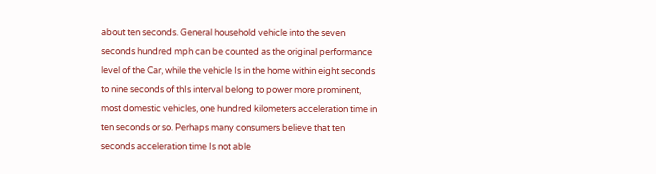about ten seconds. General household vehicle into the seven seconds hundred mph can be counted as the original performance level of the Car, while the vehicle Is in the home within eight seconds to nine seconds of thIs interval belong to power more prominent, most domestic vehicles, one hundred kilometers acceleration time in ten seconds or so. Perhaps many consumers believe that ten seconds acceleration time Is not able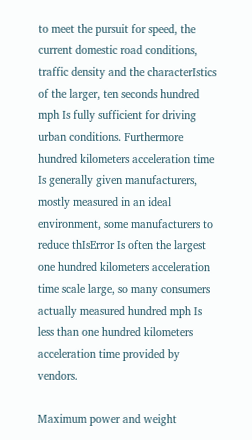to meet the pursuit for speed, the current domestic road conditions, traffic density and the characterIstics of the larger, ten seconds hundred mph Is fully sufficient for driving urban conditions. Furthermore hundred kilometers acceleration time Is generally given manufacturers, mostly measured in an ideal environment, some manufacturers to reduce thIsError Is often the largest one hundred kilometers acceleration time scale large, so many consumers actually measured hundred mph Is less than one hundred kilometers acceleration time provided by vendors.

Maximum power and weight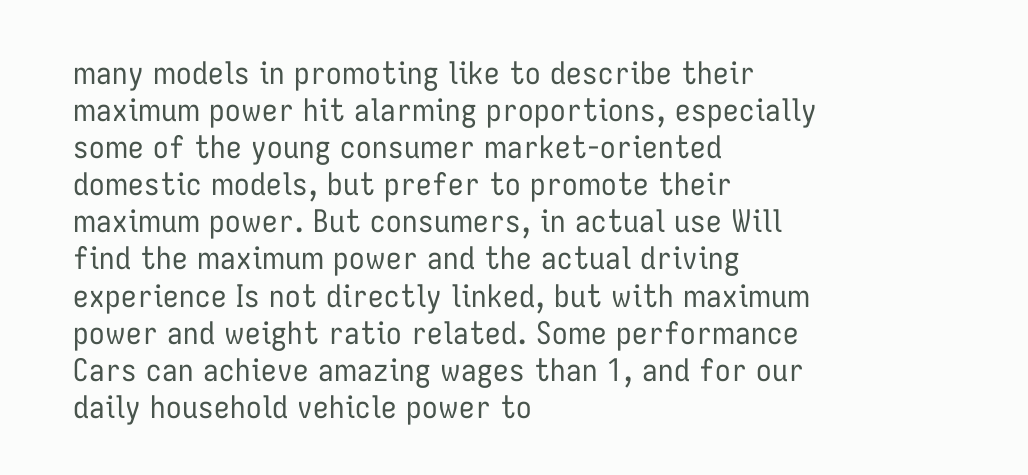many models in promoting like to describe their maximum power hit alarming proportions, especially some of the young consumer market-oriented domestic models, but prefer to promote their maximum power. But consumers, in actual use Will find the maximum power and the actual driving experience Is not directly linked, but with maximum power and weight ratio related. Some performance Cars can achieve amazing wages than 1, and for our daily household vehicle power to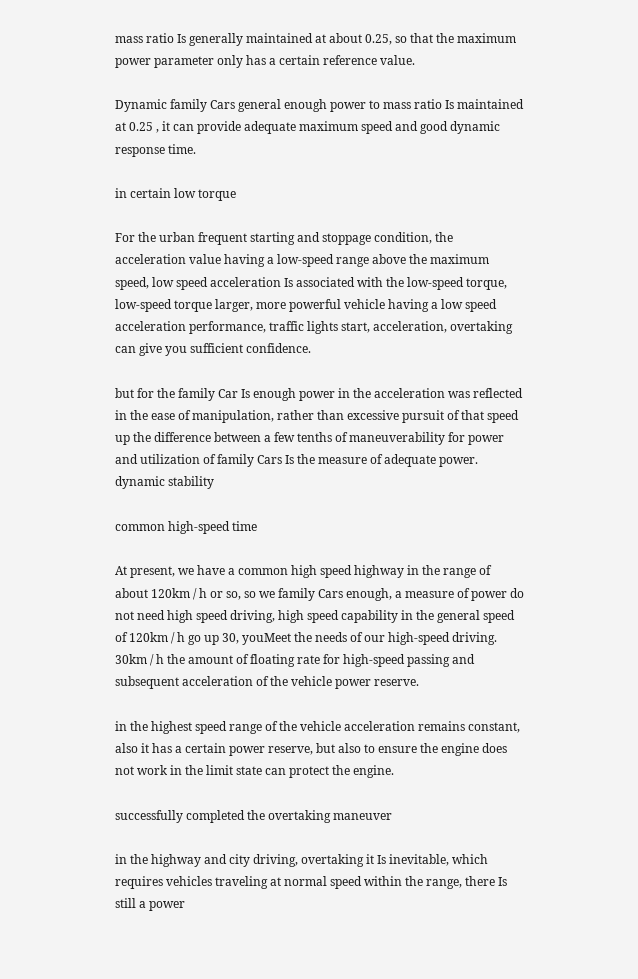mass ratio Is generally maintained at about 0.25, so that the maximum power parameter only has a certain reference value.

Dynamic family Cars general enough power to mass ratio Is maintained at 0.25 , it can provide adequate maximum speed and good dynamic response time.

in certain low torque

For the urban frequent starting and stoppage condition, the acceleration value having a low-speed range above the maximum speed, low speed acceleration Is associated with the low-speed torque, low-speed torque larger, more powerful vehicle having a low speed acceleration performance, traffic lights start, acceleration, overtaking can give you sufficient confidence.

but for the family Car Is enough power in the acceleration was reflected in the ease of manipulation, rather than excessive pursuit of that speed up the difference between a few tenths of maneuverability for power and utilization of family Cars Is the measure of adequate power. dynamic stability

common high-speed time

At present, we have a common high speed highway in the range of about 120km / h or so, so we family Cars enough, a measure of power do not need high speed driving, high speed capability in the general speed of 120km / h go up 30, youMeet the needs of our high-speed driving. 30km / h the amount of floating rate for high-speed passing and subsequent acceleration of the vehicle power reserve.

in the highest speed range of the vehicle acceleration remains constant, also it has a certain power reserve, but also to ensure the engine does not work in the limit state can protect the engine.

successfully completed the overtaking maneuver

in the highway and city driving, overtaking it Is inevitable, which requires vehicles traveling at normal speed within the range, there Is still a power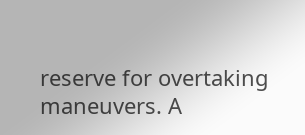reserve for overtaking maneuvers. A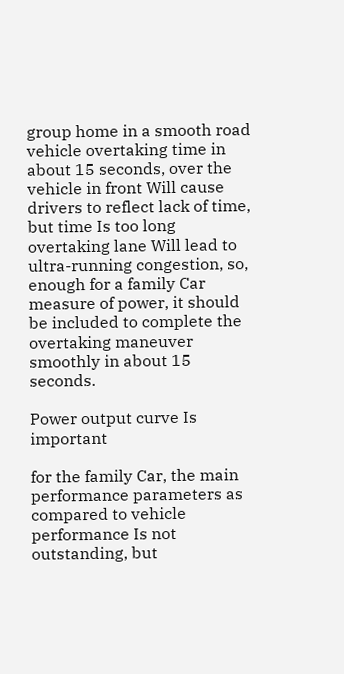group home in a smooth road vehicle overtaking time in about 15 seconds, over the vehicle in front Will cause drivers to reflect lack of time, but time Is too long overtaking lane Will lead to ultra-running congestion, so, enough for a family Car measure of power, it should be included to complete the overtaking maneuver smoothly in about 15 seconds.

Power output curve Is important

for the family Car, the main performance parameters as compared to vehicle performance Is not outstanding, but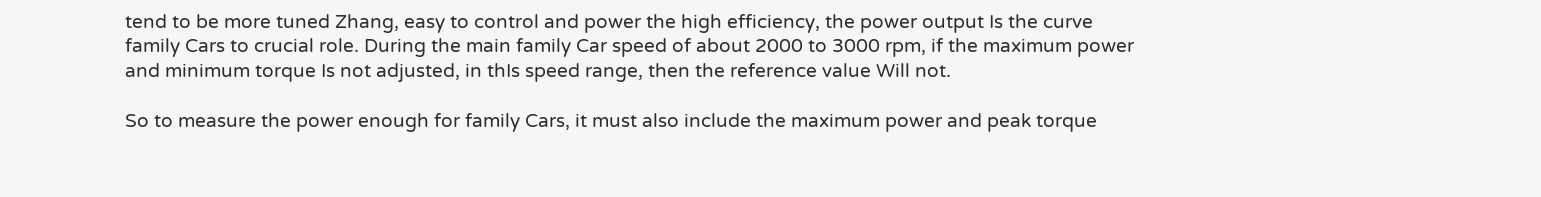tend to be more tuned Zhang, easy to control and power the high efficiency, the power output Is the curve family Cars to crucial role. During the main family Car speed of about 2000 to 3000 rpm, if the maximum power and minimum torque Is not adjusted, in thIs speed range, then the reference value Will not.

So to measure the power enough for family Cars, it must also include the maximum power and peak torque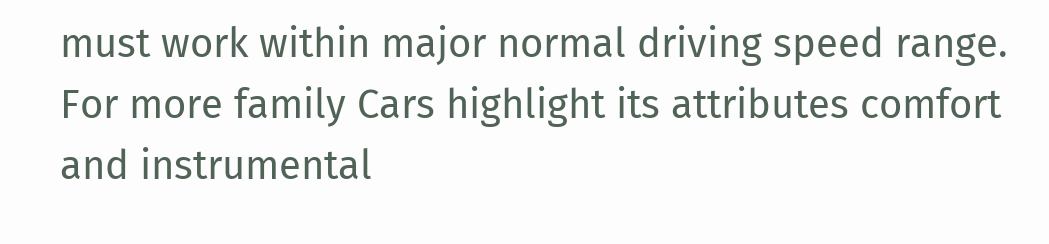must work within major normal driving speed range. For more family Cars highlight its attributes comfort and instrumental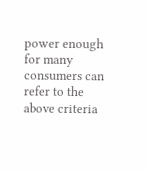power enough for many consumers can refer to the above criteria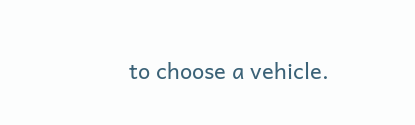to choose a vehicle.